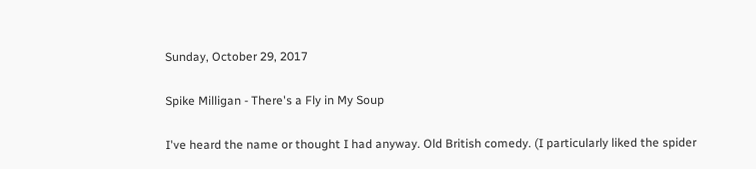Sunday, October 29, 2017

Spike Milligan - There's a Fly in My Soup

I've heard the name or thought I had anyway. Old British comedy. (I particularly liked the spider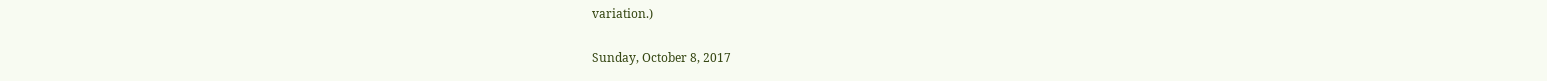variation.)

Sunday, October 8, 2017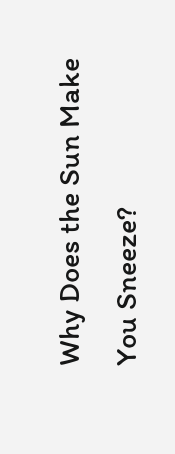Why Does the Sun Make You Sneeze?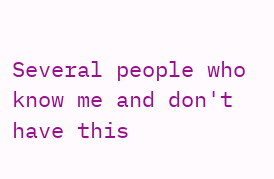Several people who know me and don't have this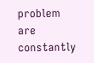problem are constantly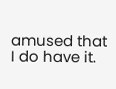amused that I do have it.